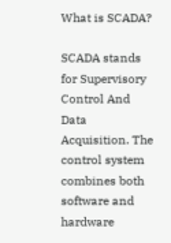What is SCADA?

SCADA stands for Supervisory Control And Data Acquisition. The control system combines both software and hardware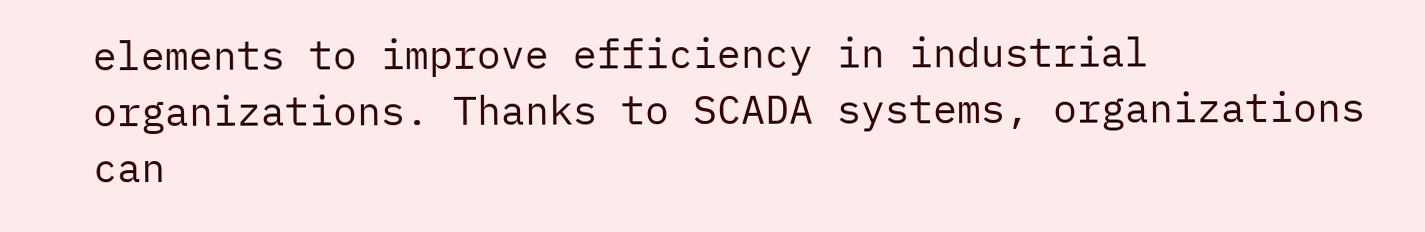elements to improve efficiency in industrial organizations. Thanks to SCADA systems, organizations can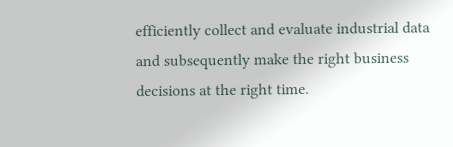efficiently collect and evaluate industrial data and subsequently make the right business decisions at the right time.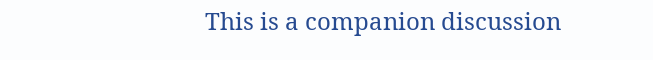This is a companion discussion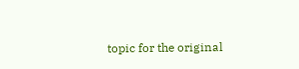topic for the original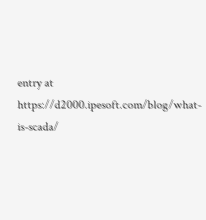entry at https://d2000.ipesoft.com/blog/what-is-scada/